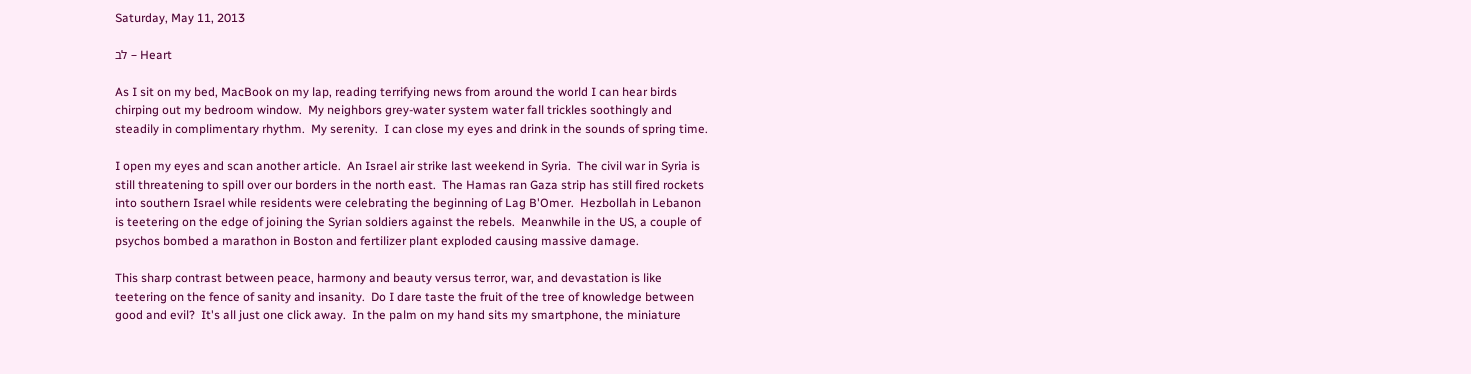Saturday, May 11, 2013

לב – Heart

As I sit on my bed, MacBook on my lap, reading terrifying news from around the world I can hear birds chirping out my bedroom window.  My neighbors grey-water system water fall trickles soothingly and steadily in complimentary rhythm.  My serenity.  I can close my eyes and drink in the sounds of spring time.

I open my eyes and scan another article.  An Israel air strike last weekend in Syria.  The civil war in Syria is still threatening to spill over our borders in the north east.  The Hamas ran Gaza strip has still fired rockets into southern Israel while residents were celebrating the beginning of Lag B'Omer.  Hezbollah in Lebanon is teetering on the edge of joining the Syrian soldiers against the rebels.  Meanwhile in the US, a couple of psychos bombed a marathon in Boston and fertilizer plant exploded causing massive damage.

This sharp contrast between peace, harmony and beauty versus terror, war, and devastation is like teetering on the fence of sanity and insanity.  Do I dare taste the fruit of the tree of knowledge between good and evil?  It's all just one click away.  In the palm on my hand sits my smartphone, the miniature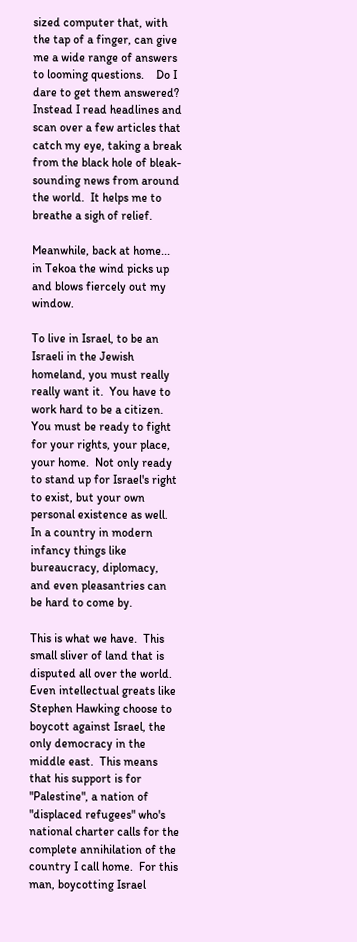sized computer that, with the tap of a finger, can give me a wide range of answers to looming questions.    Do I dare to get them answered?  Instead I read headlines and scan over a few articles that catch my eye, taking a break from the black hole of bleak-sounding news from around the world.  It helps me to breathe a sigh of relief.

Meanwhile, back at home... in Tekoa the wind picks up and blows fiercely out my window.

To live in Israel, to be an Israeli in the Jewish homeland, you must really really want it.  You have to work hard to be a citizen.  You must be ready to fight for your rights, your place, your home.  Not only ready to stand up for Israel's right to exist, but your own personal existence as well.  In a country in modern infancy things like bureaucracy, diplomacy, and even pleasantries can be hard to come by.

This is what we have.  This small sliver of land that is disputed all over the world.  Even intellectual greats like Stephen Hawking choose to boycott against Israel, the only democracy in the middle east.  This means that his support is for "Palestine", a nation of "displaced refugees" who's national charter calls for the complete annihilation of the country I call home.  For this man, boycotting Israel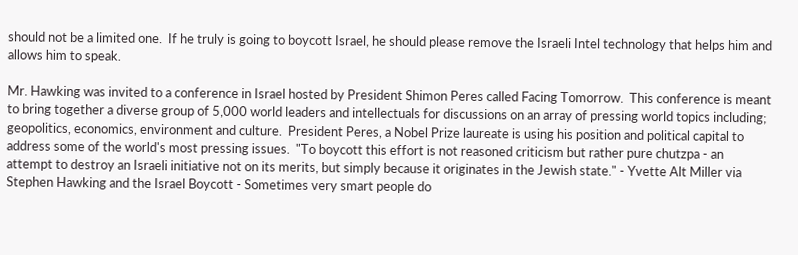should not be a limited one.  If he truly is going to boycott Israel, he should please remove the Israeli Intel technology that helps him and allows him to speak.

Mr. Hawking was invited to a conference in Israel hosted by President Shimon Peres called Facing Tomorrow.  This conference is meant to bring together a diverse group of 5,000 world leaders and intellectuals for discussions on an array of pressing world topics including; geopolitics, economics, environment and culture.  President Peres, a Nobel Prize laureate is using his position and political capital to address some of the world's most pressing issues.  "To boycott this effort is not reasoned criticism but rather pure chutzpa - an attempt to destroy an Israeli initiative not on its merits, but simply because it originates in the Jewish state." - Yvette Alt Miller via Stephen Hawking and the Israel Boycott - Sometimes very smart people do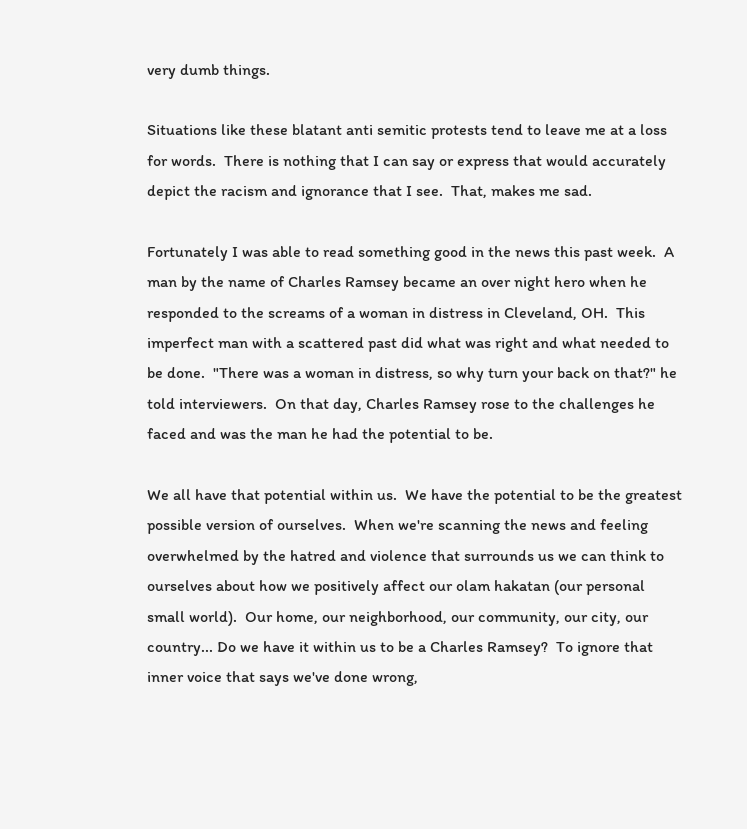very dumb things.

Situations like these blatant anti semitic protests tend to leave me at a loss for words.  There is nothing that I can say or express that would accurately depict the racism and ignorance that I see.  That, makes me sad.

Fortunately I was able to read something good in the news this past week.  A man by the name of Charles Ramsey became an over night hero when he responded to the screams of a woman in distress in Cleveland, OH.  This imperfect man with a scattered past did what was right and what needed to be done.  "There was a woman in distress, so why turn your back on that?" he told interviewers.  On that day, Charles Ramsey rose to the challenges he faced and was the man he had the potential to be.

We all have that potential within us.  We have the potential to be the greatest possible version of ourselves.  When we're scanning the news and feeling overwhelmed by the hatred and violence that surrounds us we can think to ourselves about how we positively affect our olam hakatan (our personal small world).  Our home, our neighborhood, our community, our city, our country... Do we have it within us to be a Charles Ramsey?  To ignore that inner voice that says we've done wrong,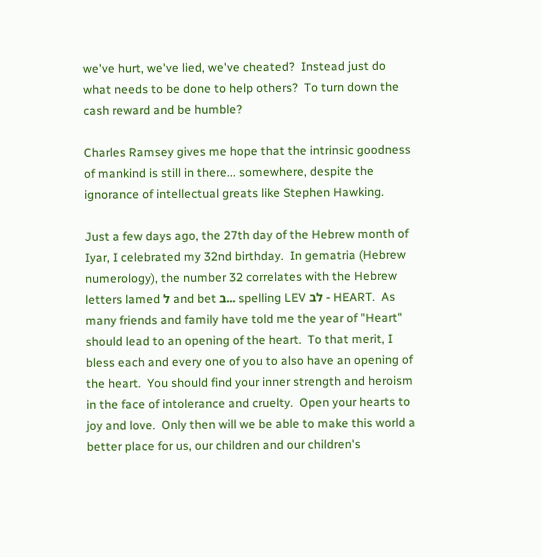we've hurt, we've lied, we've cheated?  Instead just do what needs to be done to help others?  To turn down the cash reward and be humble?

Charles Ramsey gives me hope that the intrinsic goodness of mankind is still in there... somewhere, despite the ignorance of intellectual greats like Stephen Hawking.

Just a few days ago, the 27th day of the Hebrew month of Iyar, I celebrated my 32nd birthday.  In gematria (Hebrew numerology), the number 32 correlates with the Hebrew letters lamed ל and bet ב... spelling LEV לב - HEART.  As many friends and family have told me the year of "Heart" should lead to an opening of the heart.  To that merit, I bless each and every one of you to also have an opening of the heart.  You should find your inner strength and heroism in the face of intolerance and cruelty.  Open your hearts to joy and love.  Only then will we be able to make this world a better place for us, our children and our children's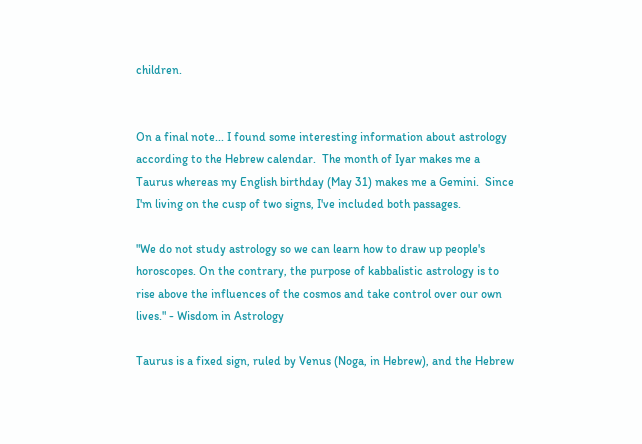children.


On a final note... I found some interesting information about astrology according to the Hebrew calendar.  The month of Iyar makes me a Taurus whereas my English birthday (May 31) makes me a Gemini.  Since I'm living on the cusp of two signs, I've included both passages.

"We do not study astrology so we can learn how to draw up people's horoscopes. On the contrary, the purpose of kabbalistic astrology is to rise above the influences of the cosmos and take control over our own lives." - Wisdom in Astrology

Taurus is a fixed sign, ruled by Venus (Noga, in Hebrew), and the Hebrew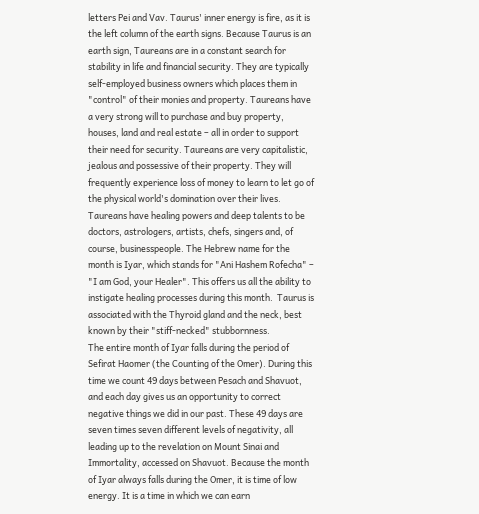letters Pei and Vav. Taurus' inner energy is fire, as it is the left column of the earth signs. Because Taurus is an earth sign, Taureans are in a constant search for stability in life and financial security. They are typically self-employed business owners which places them in "control" of their monies and property. Taureans have a very strong will to purchase and buy property, houses, land and real estate – all in order to support their need for security. Taureans are very capitalistic, jealous and possessive of their property. They will frequently experience loss of money to learn to let go of the physical world's domination over their lives.
Taureans have healing powers and deep talents to be doctors, astrologers, artists, chefs, singers and, of course, businesspeople. The Hebrew name for the month is Iyar, which stands for "Ani Hashem Rofecha" – "I am God, your Healer". This offers us all the ability to instigate healing processes during this month.  Taurus is associated with the Thyroid gland and the neck, best known by their "stiff-necked" stubbornness.
The entire month of Iyar falls during the period of Sefirat Haomer (the Counting of the Omer). During this time we count 49 days between Pesach and Shavuot, and each day gives us an opportunity to correct negative things we did in our past. These 49 days are seven times seven different levels of negativity, all leading up to the revelation on Mount Sinai and Immortality, accessed on Shavuot. Because the month of Iyar always falls during the Omer, it is time of low energy. It is a time in which we can earn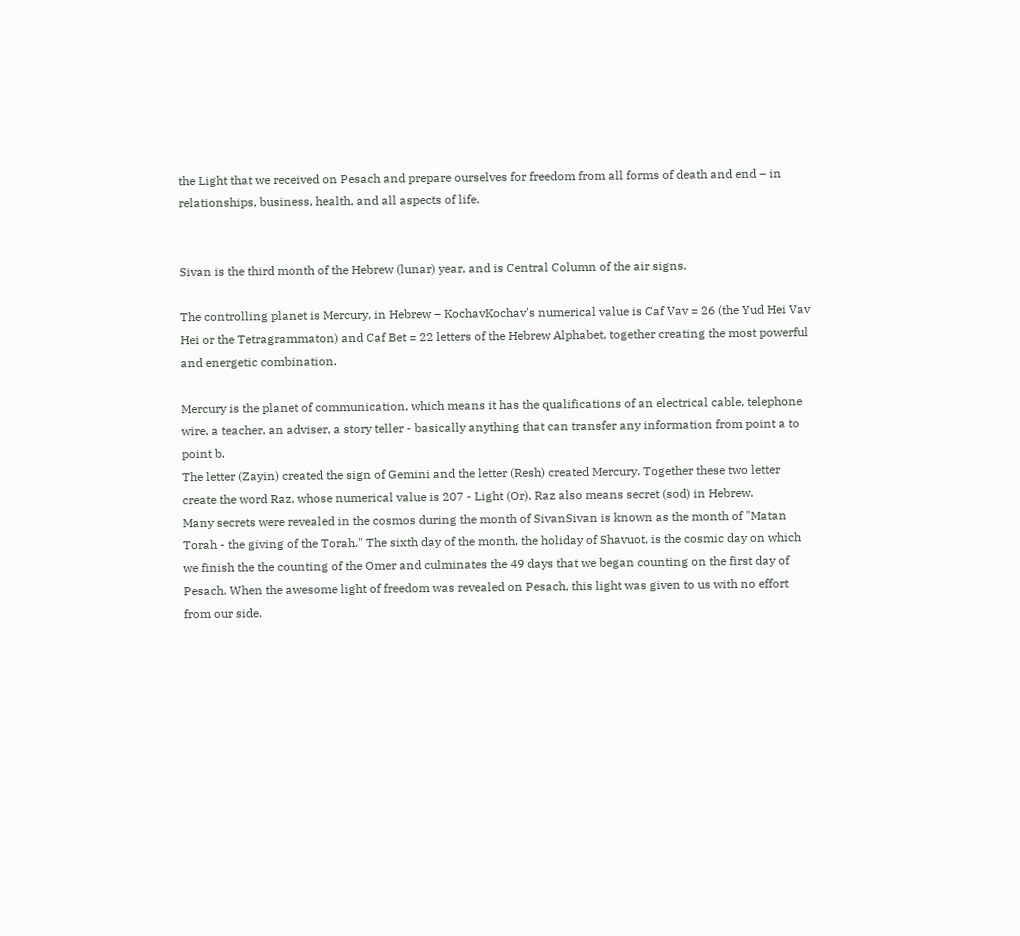the Light that we received on Pesach and prepare ourselves for freedom from all forms of death and end – in relationships, business, health, and all aspects of life.


Sivan is the third month of the Hebrew (lunar) year, and is Central Column of the air signs.

The controlling planet is Mercury, in Hebrew – KochavKochav's numerical value is Caf Vav = 26 (the Yud Hei Vav Hei or the Tetragrammaton) and Caf Bet = 22 letters of the Hebrew Alphabet, together creating the most powerful and energetic combination.

Mercury is the planet of communication, which means it has the qualifications of an electrical cable, telephone wire, a teacher, an adviser, a story teller - basically anything that can transfer any information from point a to point b.
The letter (Zayin) created the sign of Gemini and the letter (Resh) created Mercury. Together these two letter create the word Raz, whose numerical value is 207 - Light (Or). Raz also means secret (sod) in Hebrew.
Many secrets were revealed in the cosmos during the month of SivanSivan is known as the month of "Matan Torah - the giving of the Torah." The sixth day of the month, the holiday of Shavuot, is the cosmic day on which we finish the the counting of the Omer and culminates the 49 days that we began counting on the first day of Pesach. When the awesome light of freedom was revealed on Pesach, this light was given to us with no effort from our side.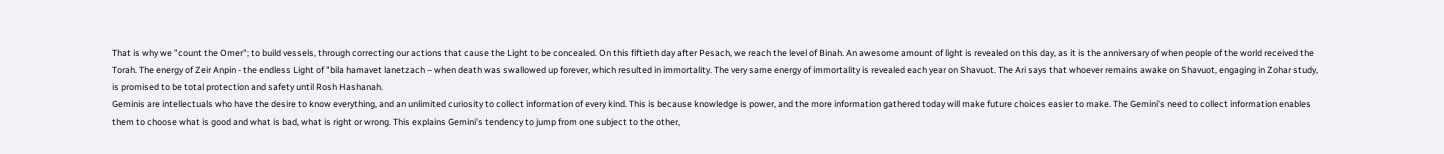That is why we "count the Omer"; to build vessels, through correcting our actions that cause the Light to be concealed. On this fiftieth day after Pesach, we reach the level of Binah. An awesome amount of light is revealed on this day, as it is the anniversary of when people of the world received the Torah. The energy of Zeir Anpin - the endless Light of "bila hamavet lanetzach – when death was swallowed up forever, which resulted in immortality. The very same energy of immortality is revealed each year on Shavuot. The Ari says that whoever remains awake on Shavuot, engaging in Zohar study, is promised to be total protection and safety until Rosh Hashanah.
Geminis are intellectuals who have the desire to know everything, and an unlimited curiosity to collect information of every kind. This is because knowledge is power, and the more information gathered today will make future choices easier to make. The Gemini's need to collect information enables them to choose what is good and what is bad, what is right or wrong. This explains Gemini's tendency to jump from one subject to the other,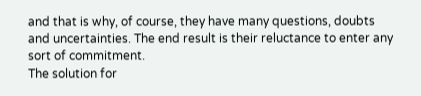and that is why, of course, they have many questions, doubts and uncertainties. The end result is their reluctance to enter any sort of commitment.
The solution for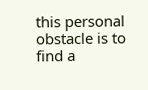this personal obstacle is to find a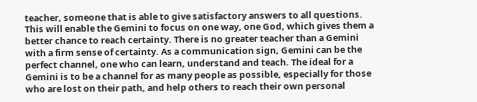teacher, someone that is able to give satisfactory answers to all questions. This will enable the Gemini to focus on one way, one God, which gives them a better chance to reach certainty. There is no greater teacher than a Gemini with a firm sense of certainty. As a communication sign, Gemini can be the perfect channel, one who can learn, understand and teach. The ideal for a Gemini is to be a channel for as many people as possible, especially for those who are lost on their path, and help others to reach their own personal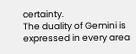certainty.
The duality of Gemini is expressed in every area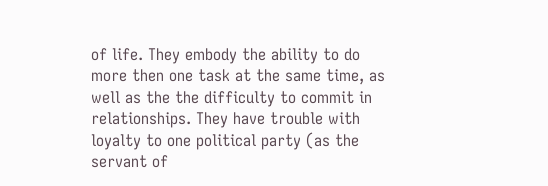of life. They embody the ability to do more then one task at the same time, as well as the the difficulty to commit in relationships. They have trouble with loyalty to one political party (as the servant of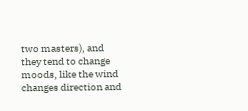two masters), and they tend to change moods, like the wind changes direction and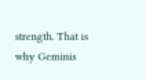strength. That is why Geminis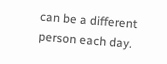can be a different person each day.